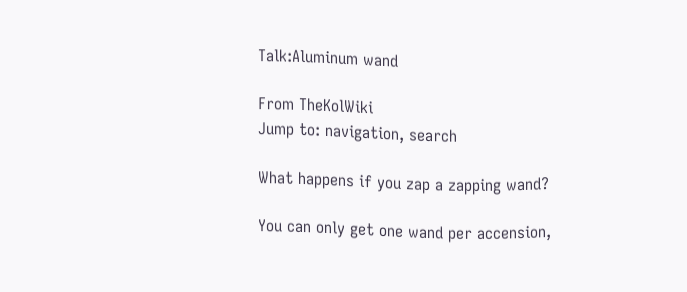Talk:Aluminum wand

From TheKolWiki
Jump to: navigation, search

What happens if you zap a zapping wand?

You can only get one wand per accension,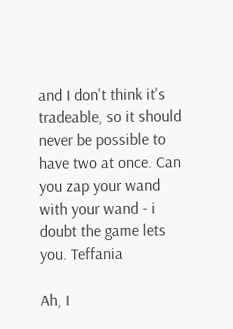and I don't think it's tradeable, so it should never be possible to have two at once. Can you zap your wand with your wand - i doubt the game lets you. Teffania

Ah, I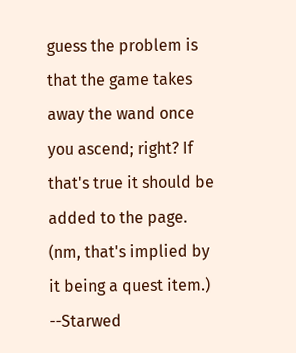guess the problem is that the game takes away the wand once you ascend; right? If that's true it should be added to the page. (nm, that's implied by it being a quest item.) --Starwed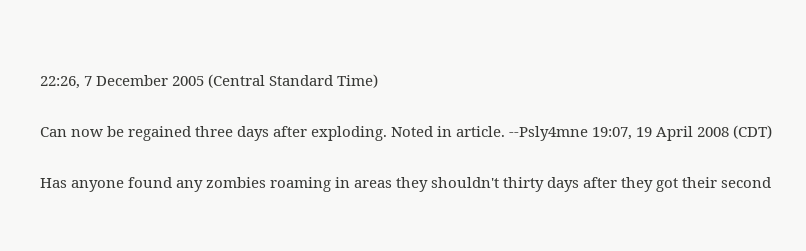22:26, 7 December 2005 (Central Standard Time)

Can now be regained three days after exploding. Noted in article. --Psly4mne 19:07, 19 April 2008 (CDT)

Has anyone found any zombies roaming in areas they shouldn't thirty days after they got their second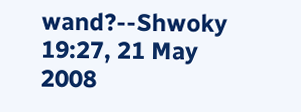wand?--Shwoky 19:27, 21 May 2008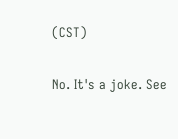(CST)

No. It's a joke. See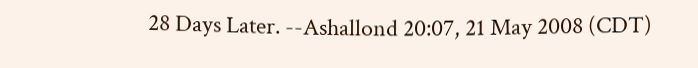28 Days Later. --Ashallond 20:07, 21 May 2008 (CDT)